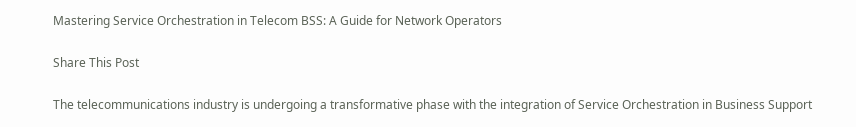Mastering Service Orchestration in Telecom BSS: A Guide for Network Operators

Share This Post

The telecommunications industry is undergoing a transformative phase with the integration of Service Orchestration in Business Support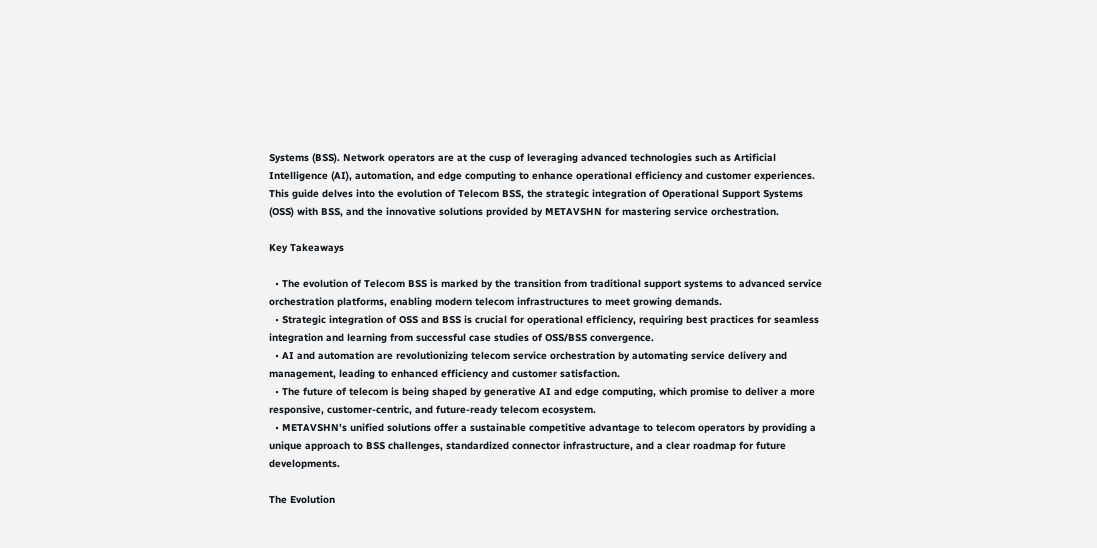Systems (BSS). Network operators are at the cusp of leveraging advanced technologies such as Artificial Intelligence (AI), automation, and edge computing to enhance operational efficiency and customer experiences. This guide delves into the evolution of Telecom BSS, the strategic integration of Operational Support Systems (OSS) with BSS, and the innovative solutions provided by METAVSHN for mastering service orchestration.

Key Takeaways

  • The evolution of Telecom BSS is marked by the transition from traditional support systems to advanced service orchestration platforms, enabling modern telecom infrastructures to meet growing demands.
  • Strategic integration of OSS and BSS is crucial for operational efficiency, requiring best practices for seamless integration and learning from successful case studies of OSS/BSS convergence.
  • AI and automation are revolutionizing telecom service orchestration by automating service delivery and management, leading to enhanced efficiency and customer satisfaction.
  • The future of telecom is being shaped by generative AI and edge computing, which promise to deliver a more responsive, customer-centric, and future-ready telecom ecosystem.
  • METAVSHN’s unified solutions offer a sustainable competitive advantage to telecom operators by providing a unique approach to BSS challenges, standardized connector infrastructure, and a clear roadmap for future developments.

The Evolution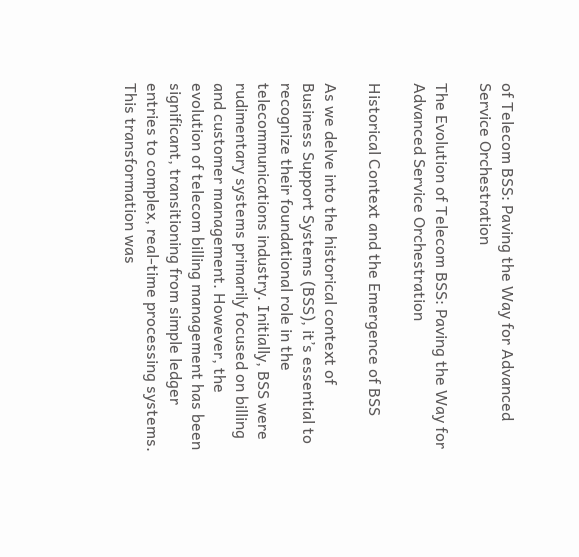of Telecom BSS: Paving the Way for Advanced Service Orchestration

The Evolution of Telecom BSS: Paving the Way for Advanced Service Orchestration

Historical Context and the Emergence of BSS

As we delve into the historical context of Business Support Systems (BSS), it’s essential to recognize their foundational role in the telecommunications industry. Initially, BSS were rudimentary systems primarily focused on billing and customer management. However, the evolution of telecom billing management has been significant, transitioning from simple ledger entries to complex, real-time processing systems. This transformation was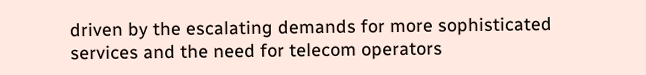driven by the escalating demands for more sophisticated services and the need for telecom operators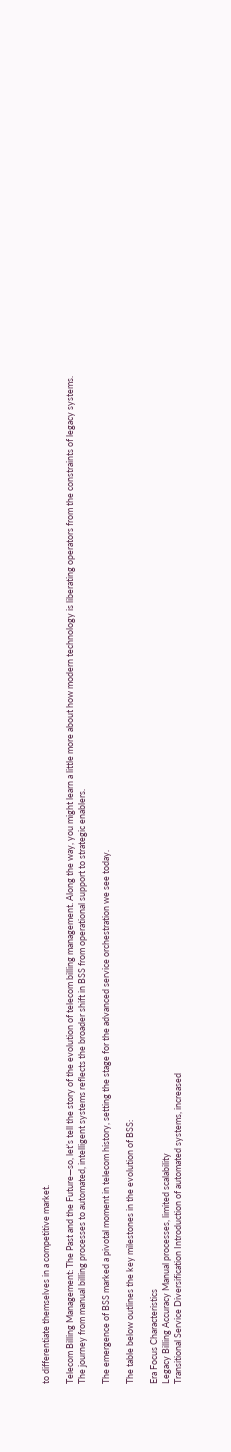to differentiate themselves in a competitive market.

Telecom Billing Management: The Past and the Future—so, let’s tell the story of the evolution of telecom billing management. Along the way, you might learn a little more about how modern technology is liberating operators from the constraints of legacy systems. The journey from manual billing processes to automated, intelligent systems reflects the broader shift in BSS from operational support to strategic enablers.

The emergence of BSS marked a pivotal moment in telecom history, setting the stage for the advanced service orchestration we see today.

The table below outlines the key milestones in the evolution of BSS:

Era Focus Characteristics
Legacy Billing Accuracy Manual processes, limited scalability
Transitional Service Diversification Introduction of automated systems, increased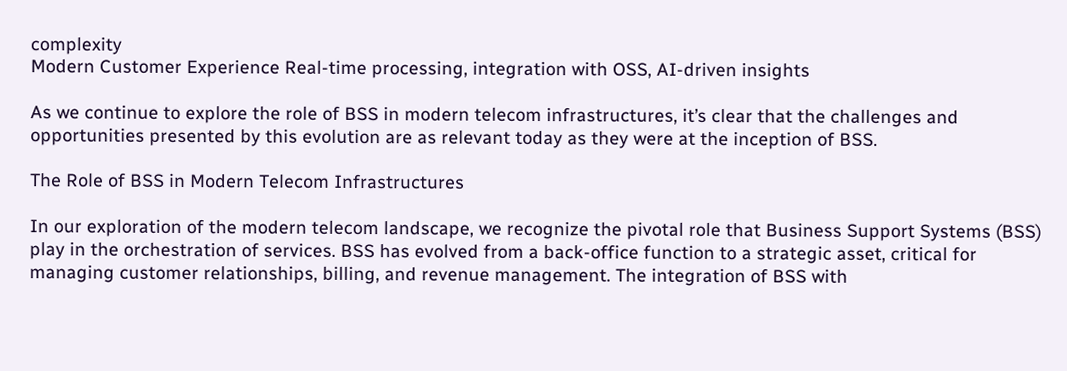complexity
Modern Customer Experience Real-time processing, integration with OSS, AI-driven insights

As we continue to explore the role of BSS in modern telecom infrastructures, it’s clear that the challenges and opportunities presented by this evolution are as relevant today as they were at the inception of BSS.

The Role of BSS in Modern Telecom Infrastructures

In our exploration of the modern telecom landscape, we recognize the pivotal role that Business Support Systems (BSS) play in the orchestration of services. BSS has evolved from a back-office function to a strategic asset, critical for managing customer relationships, billing, and revenue management. The integration of BSS with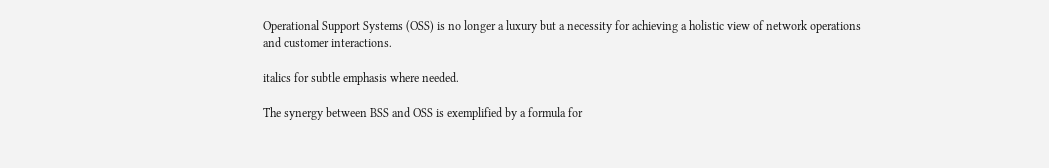Operational Support Systems (OSS) is no longer a luxury but a necessity for achieving a holistic view of network operations and customer interactions.

italics for subtle emphasis where needed.

The synergy between BSS and OSS is exemplified by a formula for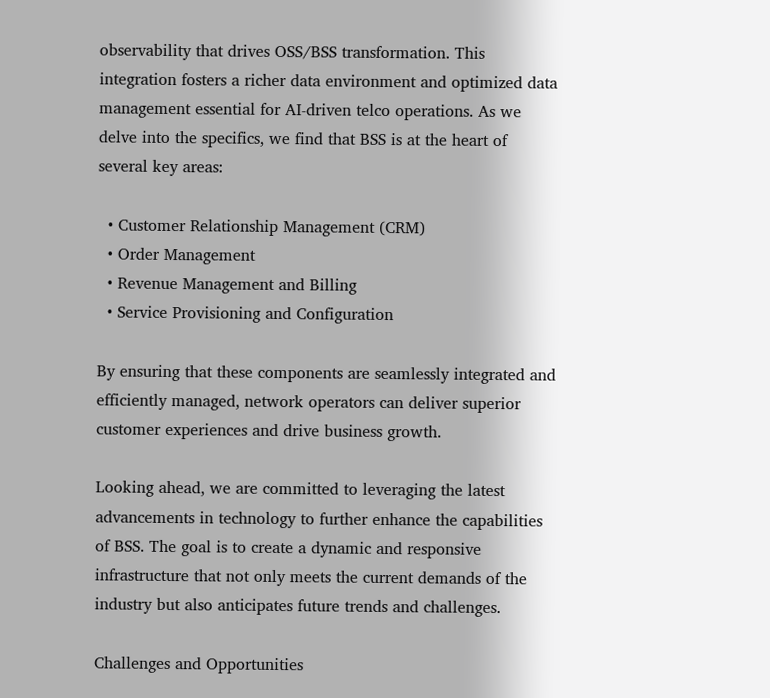observability that drives OSS/BSS transformation. This integration fosters a richer data environment and optimized data management essential for AI-driven telco operations. As we delve into the specifics, we find that BSS is at the heart of several key areas:

  • Customer Relationship Management (CRM)
  • Order Management
  • Revenue Management and Billing
  • Service Provisioning and Configuration

By ensuring that these components are seamlessly integrated and efficiently managed, network operators can deliver superior customer experiences and drive business growth.

Looking ahead, we are committed to leveraging the latest advancements in technology to further enhance the capabilities of BSS. The goal is to create a dynamic and responsive infrastructure that not only meets the current demands of the industry but also anticipates future trends and challenges.

Challenges and Opportunities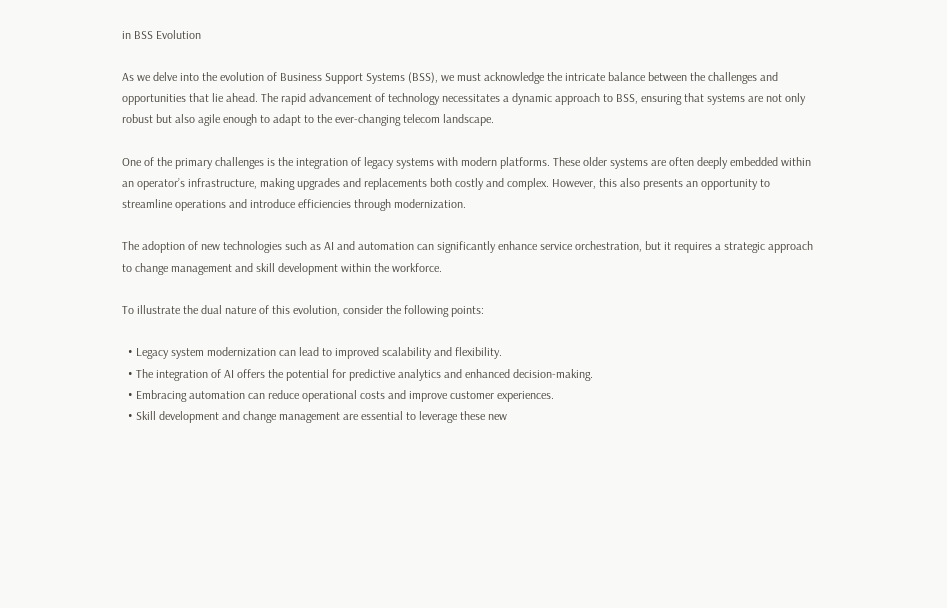in BSS Evolution

As we delve into the evolution of Business Support Systems (BSS), we must acknowledge the intricate balance between the challenges and opportunities that lie ahead. The rapid advancement of technology necessitates a dynamic approach to BSS, ensuring that systems are not only robust but also agile enough to adapt to the ever-changing telecom landscape.

One of the primary challenges is the integration of legacy systems with modern platforms. These older systems are often deeply embedded within an operator’s infrastructure, making upgrades and replacements both costly and complex. However, this also presents an opportunity to streamline operations and introduce efficiencies through modernization.

The adoption of new technologies such as AI and automation can significantly enhance service orchestration, but it requires a strategic approach to change management and skill development within the workforce.

To illustrate the dual nature of this evolution, consider the following points:

  • Legacy system modernization can lead to improved scalability and flexibility.
  • The integration of AI offers the potential for predictive analytics and enhanced decision-making.
  • Embracing automation can reduce operational costs and improve customer experiences.
  • Skill development and change management are essential to leverage these new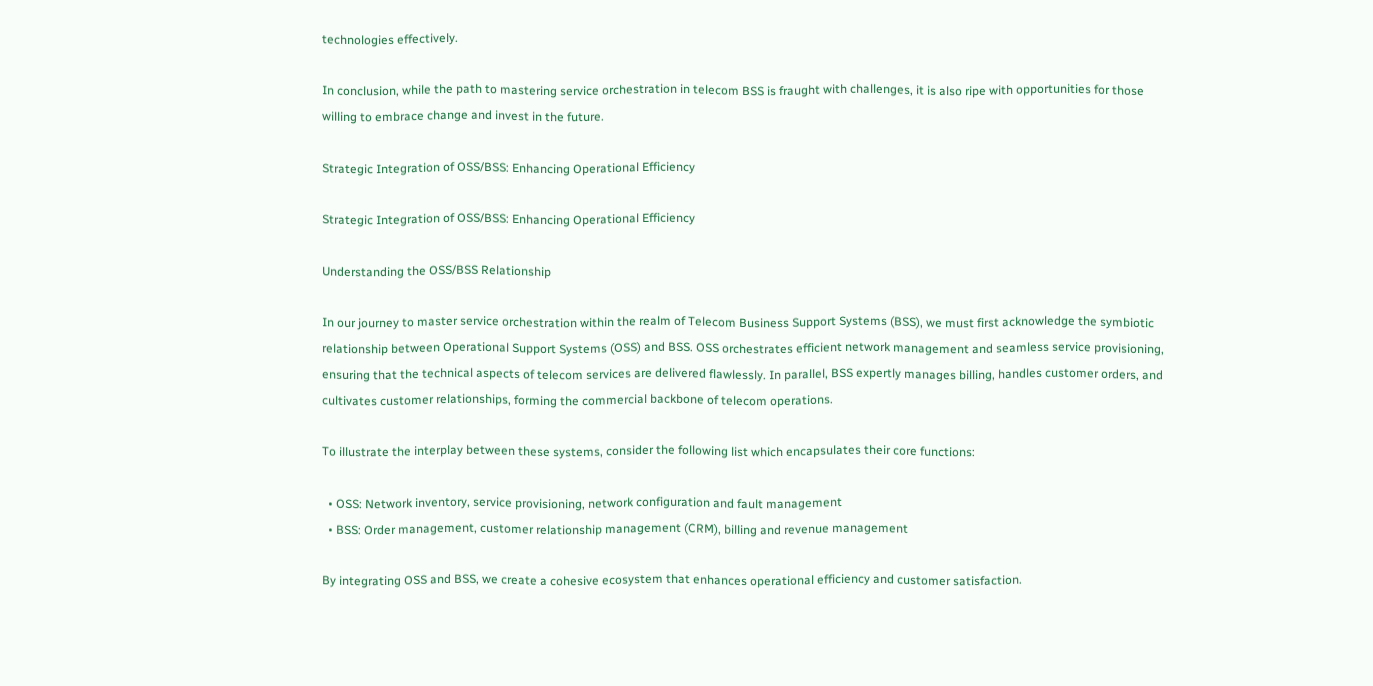technologies effectively.

In conclusion, while the path to mastering service orchestration in telecom BSS is fraught with challenges, it is also ripe with opportunities for those willing to embrace change and invest in the future.

Strategic Integration of OSS/BSS: Enhancing Operational Efficiency

Strategic Integration of OSS/BSS: Enhancing Operational Efficiency

Understanding the OSS/BSS Relationship

In our journey to master service orchestration within the realm of Telecom Business Support Systems (BSS), we must first acknowledge the symbiotic relationship between Operational Support Systems (OSS) and BSS. OSS orchestrates efficient network management and seamless service provisioning, ensuring that the technical aspects of telecom services are delivered flawlessly. In parallel, BSS expertly manages billing, handles customer orders, and cultivates customer relationships, forming the commercial backbone of telecom operations.

To illustrate the interplay between these systems, consider the following list which encapsulates their core functions:

  • OSS: Network inventory, service provisioning, network configuration and fault management
  • BSS: Order management, customer relationship management (CRM), billing and revenue management

By integrating OSS and BSS, we create a cohesive ecosystem that enhances operational efficiency and customer satisfaction.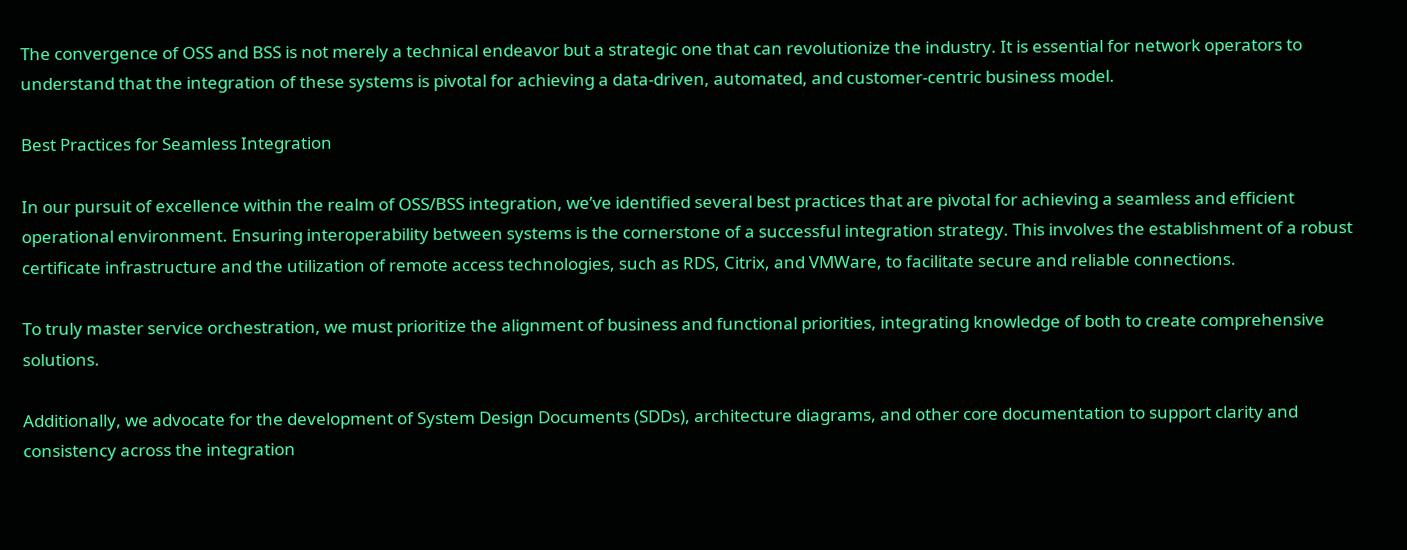The convergence of OSS and BSS is not merely a technical endeavor but a strategic one that can revolutionize the industry. It is essential for network operators to understand that the integration of these systems is pivotal for achieving a data-driven, automated, and customer-centric business model.

Best Practices for Seamless Integration

In our pursuit of excellence within the realm of OSS/BSS integration, we’ve identified several best practices that are pivotal for achieving a seamless and efficient operational environment. Ensuring interoperability between systems is the cornerstone of a successful integration strategy. This involves the establishment of a robust certificate infrastructure and the utilization of remote access technologies, such as RDS, Citrix, and VMWare, to facilitate secure and reliable connections.

To truly master service orchestration, we must prioritize the alignment of business and functional priorities, integrating knowledge of both to create comprehensive solutions.

Additionally, we advocate for the development of System Design Documents (SDDs), architecture diagrams, and other core documentation to support clarity and consistency across the integration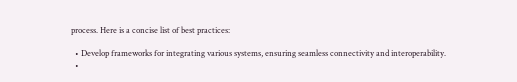process. Here is a concise list of best practices:

  • Develop frameworks for integrating various systems, ensuring seamless connectivity and interoperability.
  •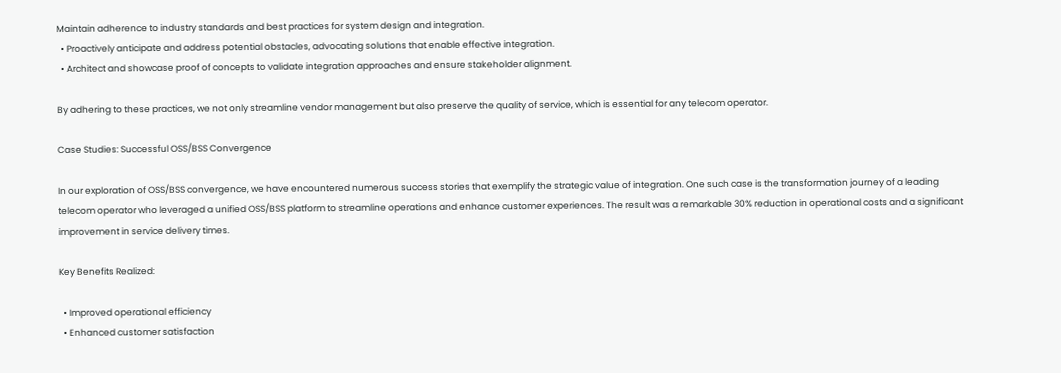Maintain adherence to industry standards and best practices for system design and integration.
  • Proactively anticipate and address potential obstacles, advocating solutions that enable effective integration.
  • Architect and showcase proof of concepts to validate integration approaches and ensure stakeholder alignment.

By adhering to these practices, we not only streamline vendor management but also preserve the quality of service, which is essential for any telecom operator.

Case Studies: Successful OSS/BSS Convergence

In our exploration of OSS/BSS convergence, we have encountered numerous success stories that exemplify the strategic value of integration. One such case is the transformation journey of a leading telecom operator who leveraged a unified OSS/BSS platform to streamline operations and enhance customer experiences. The result was a remarkable 30% reduction in operational costs and a significant improvement in service delivery times.

Key Benefits Realized:

  • Improved operational efficiency
  • Enhanced customer satisfaction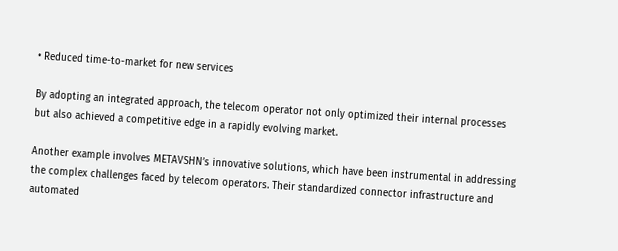• Reduced time-to-market for new services

By adopting an integrated approach, the telecom operator not only optimized their internal processes but also achieved a competitive edge in a rapidly evolving market.

Another example involves METAVSHN’s innovative solutions, which have been instrumental in addressing the complex challenges faced by telecom operators. Their standardized connector infrastructure and automated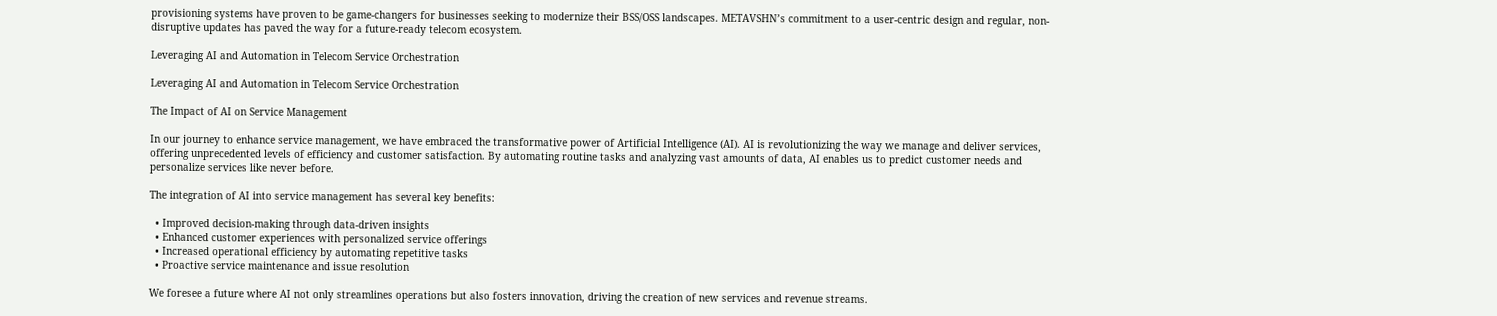provisioning systems have proven to be game-changers for businesses seeking to modernize their BSS/OSS landscapes. METAVSHN’s commitment to a user-centric design and regular, non-disruptive updates has paved the way for a future-ready telecom ecosystem.

Leveraging AI and Automation in Telecom Service Orchestration

Leveraging AI and Automation in Telecom Service Orchestration

The Impact of AI on Service Management

In our journey to enhance service management, we have embraced the transformative power of Artificial Intelligence (AI). AI is revolutionizing the way we manage and deliver services, offering unprecedented levels of efficiency and customer satisfaction. By automating routine tasks and analyzing vast amounts of data, AI enables us to predict customer needs and personalize services like never before.

The integration of AI into service management has several key benefits:

  • Improved decision-making through data-driven insights
  • Enhanced customer experiences with personalized service offerings
  • Increased operational efficiency by automating repetitive tasks
  • Proactive service maintenance and issue resolution

We foresee a future where AI not only streamlines operations but also fosters innovation, driving the creation of new services and revenue streams.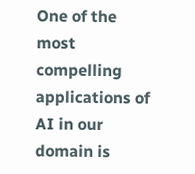One of the most compelling applications of AI in our domain is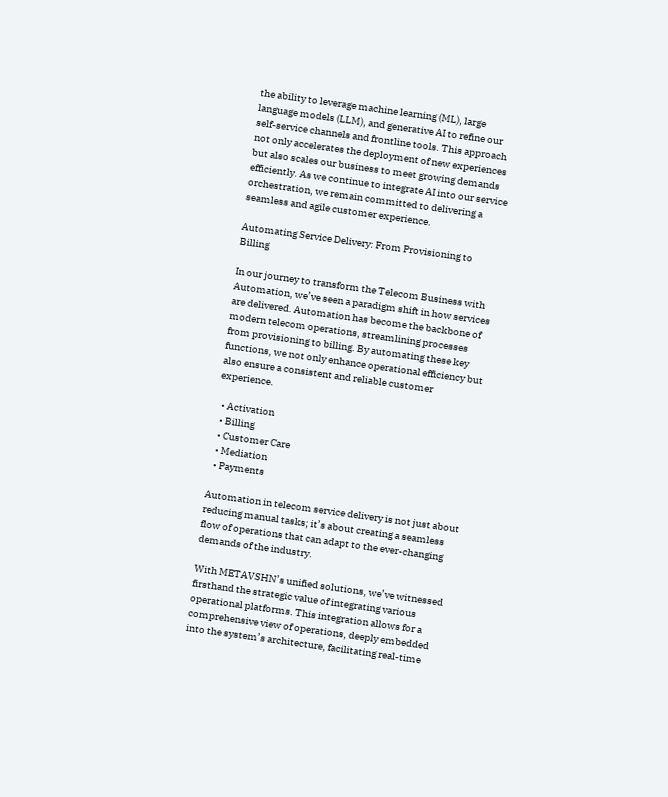the ability to leverage machine learning (ML), large language models (LLM), and generative AI to refine our self-service channels and frontline tools. This approach not only accelerates the deployment of new experiences but also scales our business to meet growing demands efficiently. As we continue to integrate AI into our service orchestration, we remain committed to delivering a seamless and agile customer experience.

Automating Service Delivery: From Provisioning to Billing

In our journey to transform the Telecom Business with Automation, we’ve seen a paradigm shift in how services are delivered. Automation has become the backbone of modern telecom operations, streamlining processes from provisioning to billing. By automating these key functions, we not only enhance operational efficiency but also ensure a consistent and reliable customer experience.

  • Activation
  • Billing
  • Customer Care
  • Mediation
  • Payments

Automation in telecom service delivery is not just about reducing manual tasks; it’s about creating a seamless flow of operations that can adapt to the ever-changing demands of the industry.

With METAVSHN’s unified solutions, we’ve witnessed firsthand the strategic value of integrating various operational platforms. This integration allows for a comprehensive view of operations, deeply embedded into the system’s architecture, facilitating real-time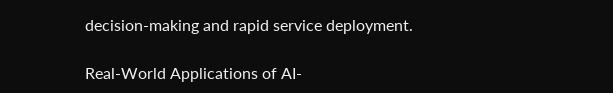decision-making and rapid service deployment.

Real-World Applications of AI-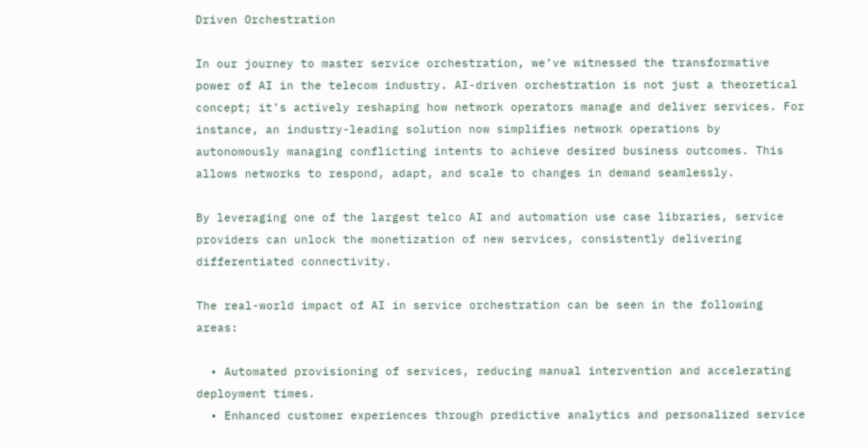Driven Orchestration

In our journey to master service orchestration, we’ve witnessed the transformative power of AI in the telecom industry. AI-driven orchestration is not just a theoretical concept; it’s actively reshaping how network operators manage and deliver services. For instance, an industry-leading solution now simplifies network operations by autonomously managing conflicting intents to achieve desired business outcomes. This allows networks to respond, adapt, and scale to changes in demand seamlessly.

By leveraging one of the largest telco AI and automation use case libraries, service providers can unlock the monetization of new services, consistently delivering differentiated connectivity.

The real-world impact of AI in service orchestration can be seen in the following areas:

  • Automated provisioning of services, reducing manual intervention and accelerating deployment times.
  • Enhanced customer experiences through predictive analytics and personalized service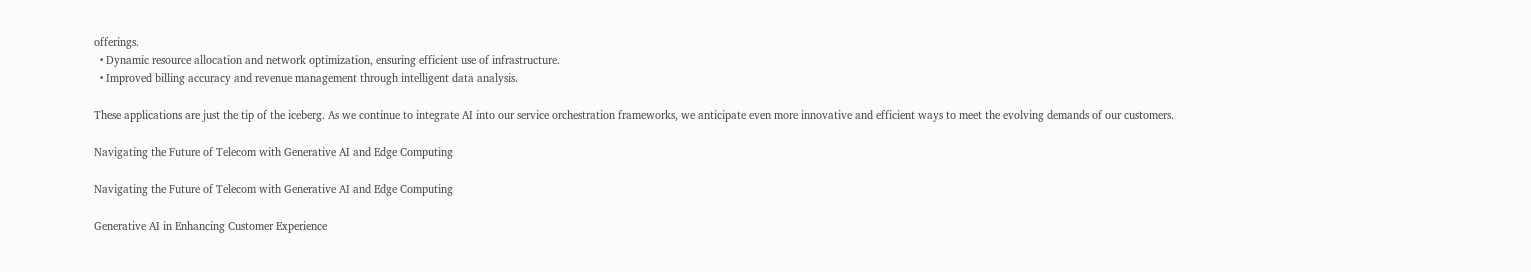offerings.
  • Dynamic resource allocation and network optimization, ensuring efficient use of infrastructure.
  • Improved billing accuracy and revenue management through intelligent data analysis.

These applications are just the tip of the iceberg. As we continue to integrate AI into our service orchestration frameworks, we anticipate even more innovative and efficient ways to meet the evolving demands of our customers.

Navigating the Future of Telecom with Generative AI and Edge Computing

Navigating the Future of Telecom with Generative AI and Edge Computing

Generative AI in Enhancing Customer Experience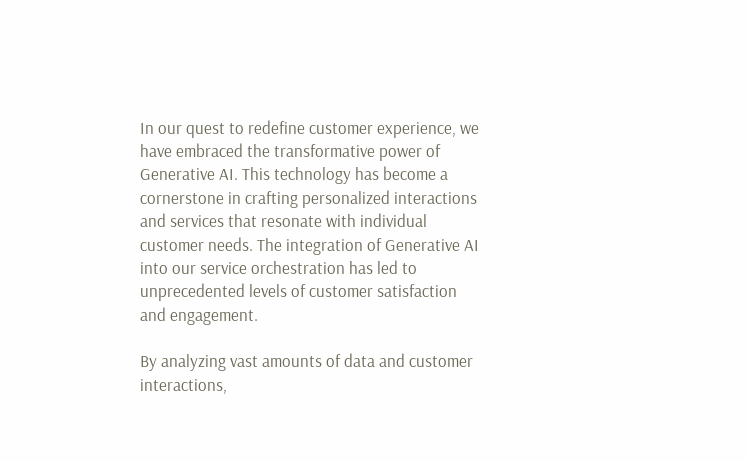In our quest to redefine customer experience, we have embraced the transformative power of Generative AI. This technology has become a cornerstone in crafting personalized interactions and services that resonate with individual customer needs. The integration of Generative AI into our service orchestration has led to unprecedented levels of customer satisfaction and engagement.

By analyzing vast amounts of data and customer interactions,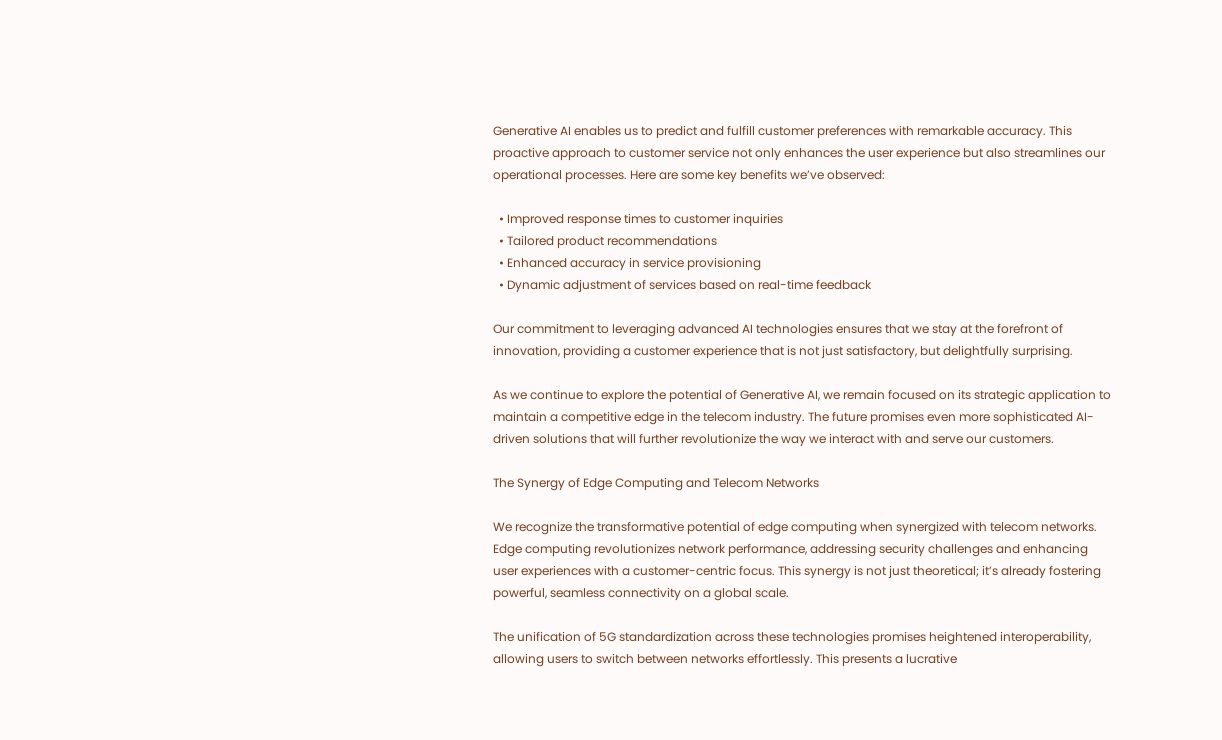Generative AI enables us to predict and fulfill customer preferences with remarkable accuracy. This proactive approach to customer service not only enhances the user experience but also streamlines our operational processes. Here are some key benefits we’ve observed:

  • Improved response times to customer inquiries
  • Tailored product recommendations
  • Enhanced accuracy in service provisioning
  • Dynamic adjustment of services based on real-time feedback

Our commitment to leveraging advanced AI technologies ensures that we stay at the forefront of innovation, providing a customer experience that is not just satisfactory, but delightfully surprising.

As we continue to explore the potential of Generative AI, we remain focused on its strategic application to maintain a competitive edge in the telecom industry. The future promises even more sophisticated AI-driven solutions that will further revolutionize the way we interact with and serve our customers.

The Synergy of Edge Computing and Telecom Networks

We recognize the transformative potential of edge computing when synergized with telecom networks. Edge computing revolutionizes network performance, addressing security challenges and enhancing user experiences with a customer-centric focus. This synergy is not just theoretical; it’s already fostering powerful, seamless connectivity on a global scale.

The unification of 5G standardization across these technologies promises heightened interoperability, allowing users to switch between networks effortlessly. This presents a lucrative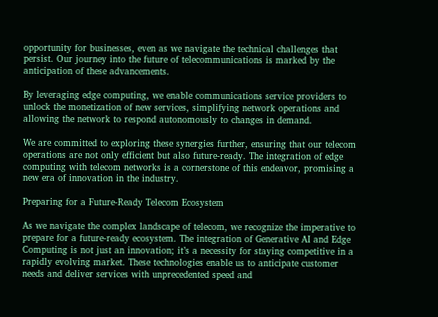opportunity for businesses, even as we navigate the technical challenges that persist. Our journey into the future of telecommunications is marked by the anticipation of these advancements.

By leveraging edge computing, we enable communications service providers to unlock the monetization of new services, simplifying network operations and allowing the network to respond autonomously to changes in demand.

We are committed to exploring these synergies further, ensuring that our telecom operations are not only efficient but also future-ready. The integration of edge computing with telecom networks is a cornerstone of this endeavor, promising a new era of innovation in the industry.

Preparing for a Future-Ready Telecom Ecosystem

As we navigate the complex landscape of telecom, we recognize the imperative to prepare for a future-ready ecosystem. The integration of Generative AI and Edge Computing is not just an innovation; it’s a necessity for staying competitive in a rapidly evolving market. These technologies enable us to anticipate customer needs and deliver services with unprecedented speed and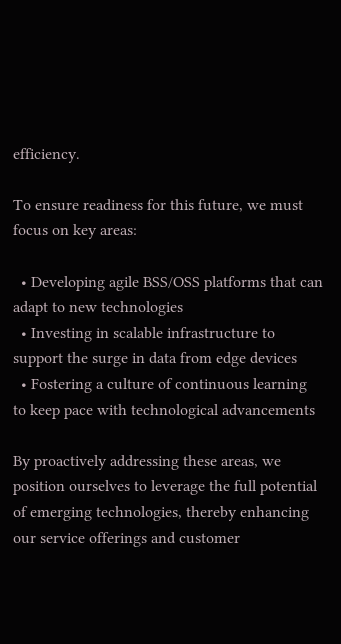efficiency.

To ensure readiness for this future, we must focus on key areas:

  • Developing agile BSS/OSS platforms that can adapt to new technologies
  • Investing in scalable infrastructure to support the surge in data from edge devices
  • Fostering a culture of continuous learning to keep pace with technological advancements

By proactively addressing these areas, we position ourselves to leverage the full potential of emerging technologies, thereby enhancing our service offerings and customer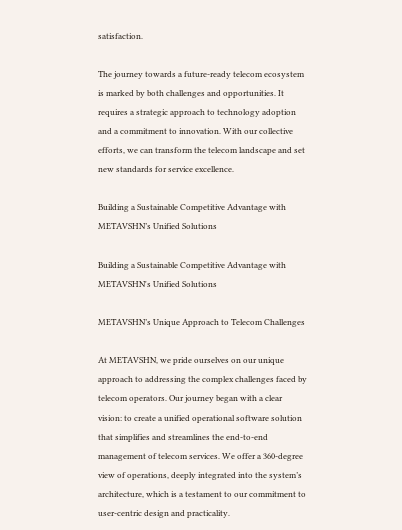satisfaction.

The journey towards a future-ready telecom ecosystem is marked by both challenges and opportunities. It requires a strategic approach to technology adoption and a commitment to innovation. With our collective efforts, we can transform the telecom landscape and set new standards for service excellence.

Building a Sustainable Competitive Advantage with METAVSHN’s Unified Solutions

Building a Sustainable Competitive Advantage with METAVSHN's Unified Solutions

METAVSHN’s Unique Approach to Telecom Challenges

At METAVSHN, we pride ourselves on our unique approach to addressing the complex challenges faced by telecom operators. Our journey began with a clear vision: to create a unified operational software solution that simplifies and streamlines the end-to-end management of telecom services. We offer a 360-degree view of operations, deeply integrated into the system’s architecture, which is a testament to our commitment to user-centric design and practicality.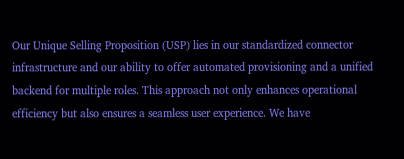Our Unique Selling Proposition (USP) lies in our standardized connector infrastructure and our ability to offer automated provisioning and a unified backend for multiple roles. This approach not only enhances operational efficiency but also ensures a seamless user experience. We have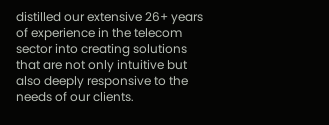distilled our extensive 26+ years of experience in the telecom sector into creating solutions that are not only intuitive but also deeply responsive to the needs of our clients.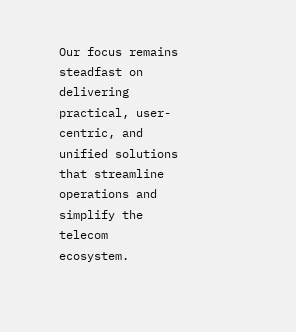Our focus remains steadfast on delivering practical, user-centric, and unified solutions that streamline operations and simplify the telecom ecosystem.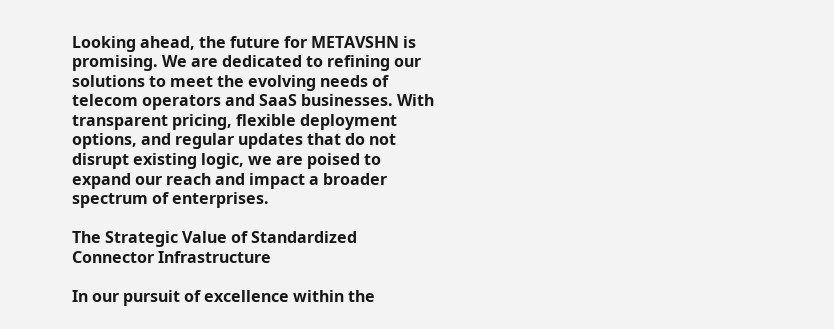Looking ahead, the future for METAVSHN is promising. We are dedicated to refining our solutions to meet the evolving needs of telecom operators and SaaS businesses. With transparent pricing, flexible deployment options, and regular updates that do not disrupt existing logic, we are poised to expand our reach and impact a broader spectrum of enterprises.

The Strategic Value of Standardized Connector Infrastructure

In our pursuit of excellence within the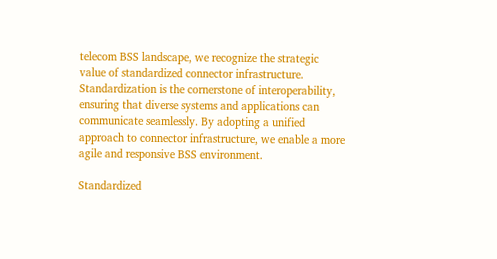telecom BSS landscape, we recognize the strategic value of standardized connector infrastructure. Standardization is the cornerstone of interoperability, ensuring that diverse systems and applications can communicate seamlessly. By adopting a unified approach to connector infrastructure, we enable a more agile and responsive BSS environment.

Standardized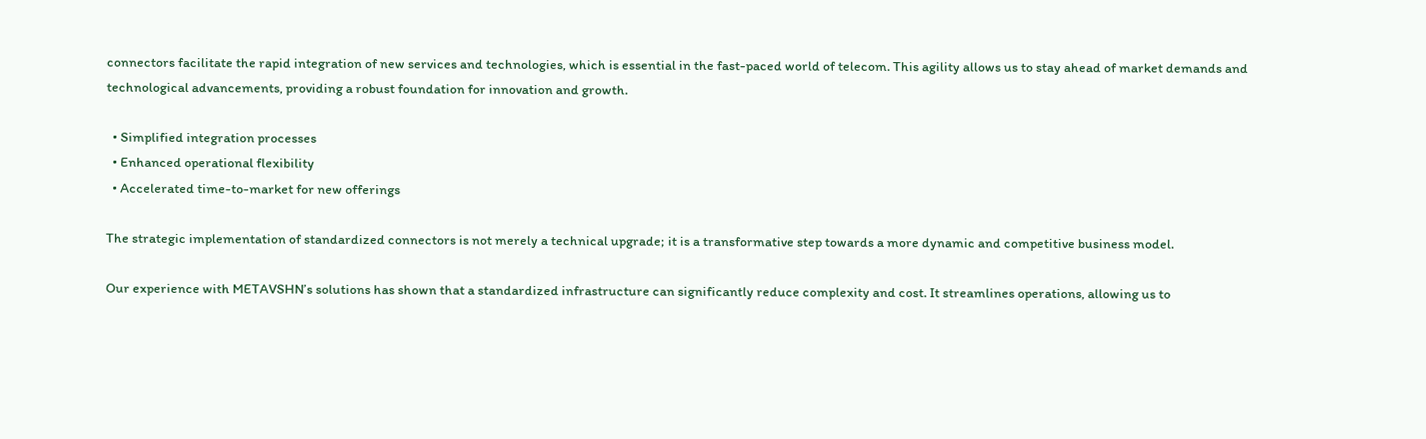connectors facilitate the rapid integration of new services and technologies, which is essential in the fast-paced world of telecom. This agility allows us to stay ahead of market demands and technological advancements, providing a robust foundation for innovation and growth.

  • Simplified integration processes
  • Enhanced operational flexibility
  • Accelerated time-to-market for new offerings

The strategic implementation of standardized connectors is not merely a technical upgrade; it is a transformative step towards a more dynamic and competitive business model.

Our experience with METAVSHN’s solutions has shown that a standardized infrastructure can significantly reduce complexity and cost. It streamlines operations, allowing us to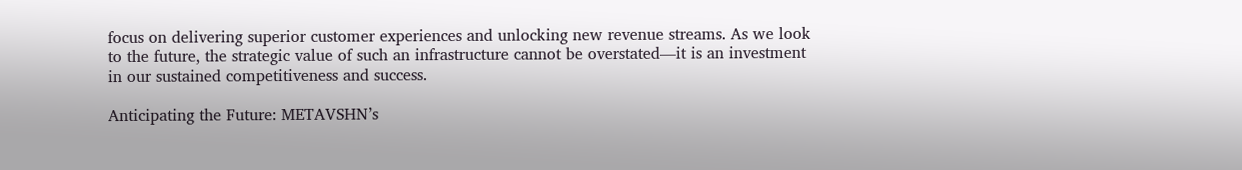focus on delivering superior customer experiences and unlocking new revenue streams. As we look to the future, the strategic value of such an infrastructure cannot be overstated—it is an investment in our sustained competitiveness and success.

Anticipating the Future: METAVSHN’s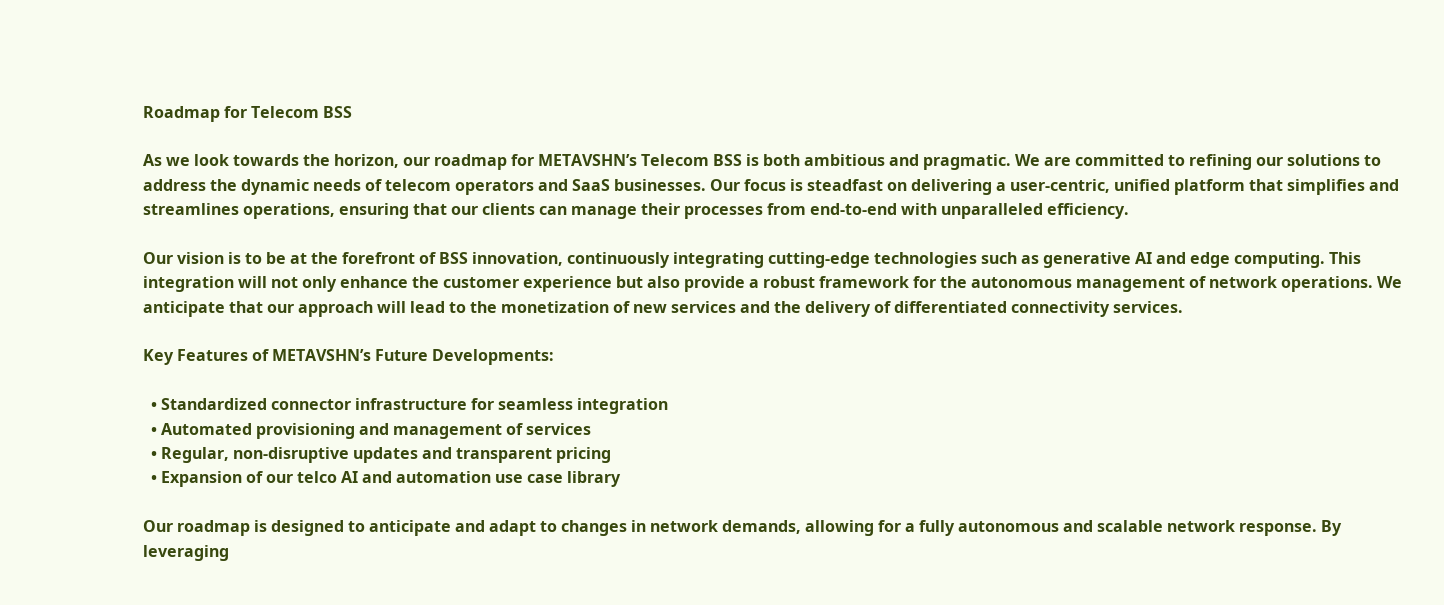Roadmap for Telecom BSS

As we look towards the horizon, our roadmap for METAVSHN’s Telecom BSS is both ambitious and pragmatic. We are committed to refining our solutions to address the dynamic needs of telecom operators and SaaS businesses. Our focus is steadfast on delivering a user-centric, unified platform that simplifies and streamlines operations, ensuring that our clients can manage their processes from end-to-end with unparalleled efficiency.

Our vision is to be at the forefront of BSS innovation, continuously integrating cutting-edge technologies such as generative AI and edge computing. This integration will not only enhance the customer experience but also provide a robust framework for the autonomous management of network operations. We anticipate that our approach will lead to the monetization of new services and the delivery of differentiated connectivity services.

Key Features of METAVSHN’s Future Developments:

  • Standardized connector infrastructure for seamless integration
  • Automated provisioning and management of services
  • Regular, non-disruptive updates and transparent pricing
  • Expansion of our telco AI and automation use case library

Our roadmap is designed to anticipate and adapt to changes in network demands, allowing for a fully autonomous and scalable network response. By leveraging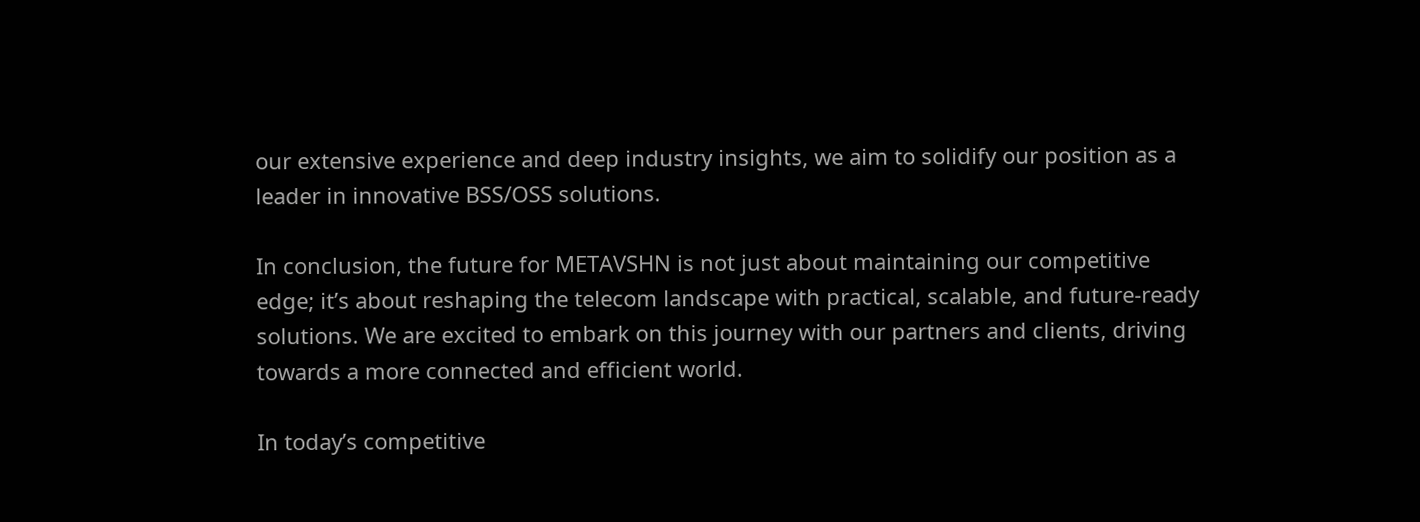our extensive experience and deep industry insights, we aim to solidify our position as a leader in innovative BSS/OSS solutions.

In conclusion, the future for METAVSHN is not just about maintaining our competitive edge; it’s about reshaping the telecom landscape with practical, scalable, and future-ready solutions. We are excited to embark on this journey with our partners and clients, driving towards a more connected and efficient world.

In today’s competitive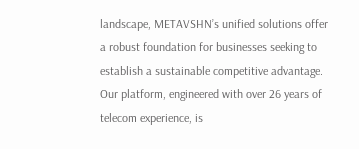landscape, METAVSHN’s unified solutions offer a robust foundation for businesses seeking to establish a sustainable competitive advantage. Our platform, engineered with over 26 years of telecom experience, is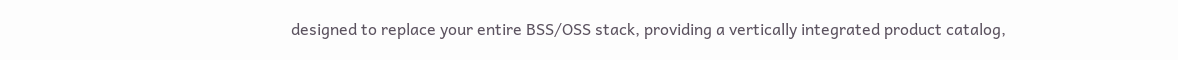designed to replace your entire BSS/OSS stack, providing a vertically integrated product catalog,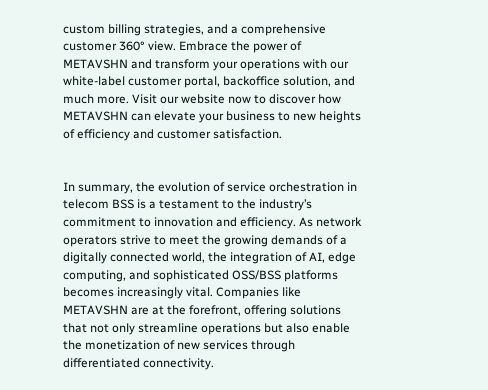custom billing strategies, and a comprehensive customer 360° view. Embrace the power of METAVSHN and transform your operations with our white-label customer portal, backoffice solution, and much more. Visit our website now to discover how METAVSHN can elevate your business to new heights of efficiency and customer satisfaction.


In summary, the evolution of service orchestration in telecom BSS is a testament to the industry’s commitment to innovation and efficiency. As network operators strive to meet the growing demands of a digitally connected world, the integration of AI, edge computing, and sophisticated OSS/BSS platforms becomes increasingly vital. Companies like METAVSHN are at the forefront, offering solutions that not only streamline operations but also enable the monetization of new services through differentiated connectivity.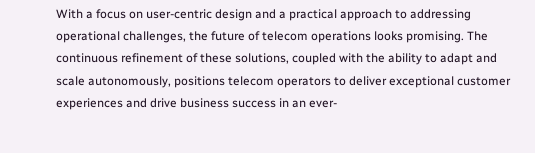With a focus on user-centric design and a practical approach to addressing operational challenges, the future of telecom operations looks promising. The continuous refinement of these solutions, coupled with the ability to adapt and scale autonomously, positions telecom operators to deliver exceptional customer experiences and drive business success in an ever-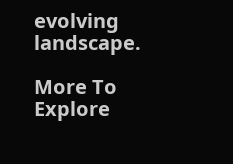evolving landscape.

More To Explore